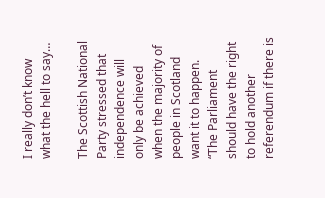I really don’t know what the hell to say…

The Scottish National Party stressed that independence will only be achieved when the majority of people in Scotland want it to happen. “The Parliament should have the right to hold another referendum if there is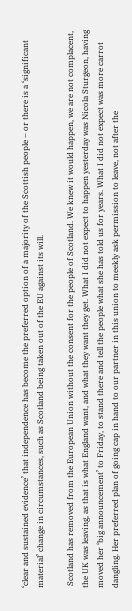‘clear and sustained evidence’ that independence has become the preferred option of a majority of the Scottish people – or there is a ‘significant material’ change in circumstances, such as Scotland being taken out of the EU against its will.

 Scotland has removed from the European Union without the consent for the people of Scotland. We knew it would happen, we are not complacent, the UK was leaving, as that is what England want, and what they want they get. What I did not expect to happen yesterday was Nicola Sturgeon, having moved her ‘big announcement’ to Friday, to stand there and tell the people what she has told us for years. What I did not expect was more carrot dangling. Her preferred plan of going cap in hand to our partner in this union to meekly ask permission to leave, not after the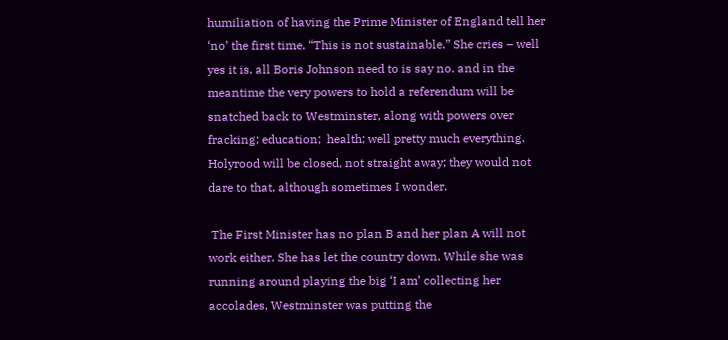humiliation of having the Prime Minister of England tell her ‘no’ the first time. “This is not sustainable.” She cries – well yes it is, all Boris Johnson need to is say no. and in the meantime the very powers to hold a referendum will be snatched back to Westminster, along with powers over fracking; education;  health; well pretty much everything. Holyrood will be closed, not straight away; they would not dare to that, although sometimes I wonder.

 The First Minister has no plan B and her plan A will not work either. She has let the country down. While she was running around playing the big ‘I am’ collecting her accolades, Westminster was putting the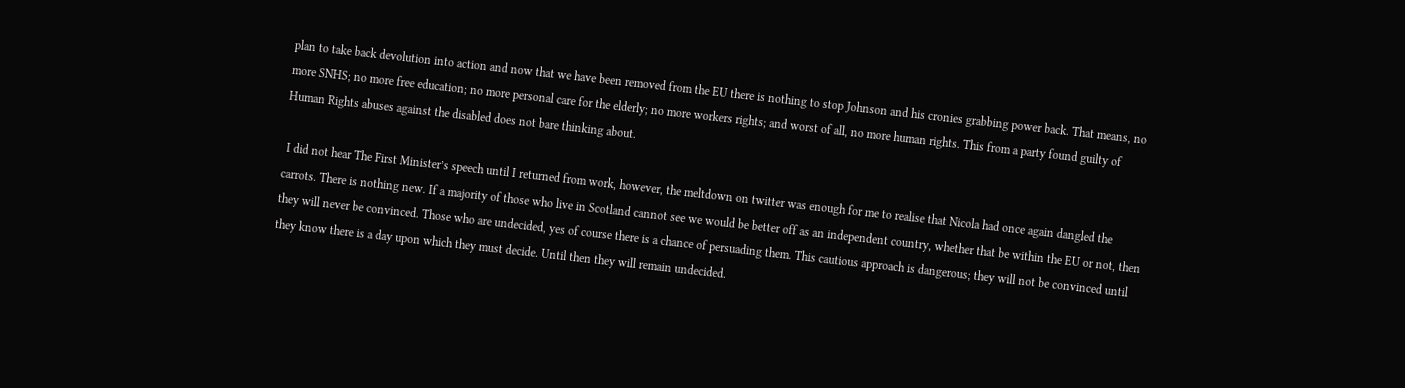plan to take back devolution into action and now that we have been removed from the EU there is nothing to stop Johnson and his cronies grabbing power back. That means, no more SNHS; no more free education; no more personal care for the elderly; no more workers rights; and worst of all, no more human rights. This from a party found guilty of Human Rights abuses against the disabled does not bare thinking about.

 I did not hear The First Minister’s speech until I returned from work, however, the meltdown on twitter was enough for me to realise that Nicola had once again dangled the carrots. There is nothing new. If a majority of those who live in Scotland cannot see we would be better off as an independent country, whether that be within the EU or not, then they will never be convinced. Those who are undecided, yes of course there is a chance of persuading them. This cautious approach is dangerous; they will not be convinced until they know there is a day upon which they must decide. Until then they will remain undecided.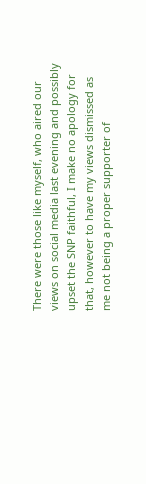There were those like myself, who aired our views on social media last evening and possibly upset the SNP faithful, I make no apology for that, however to have my views dismissed as me not being a proper supporter of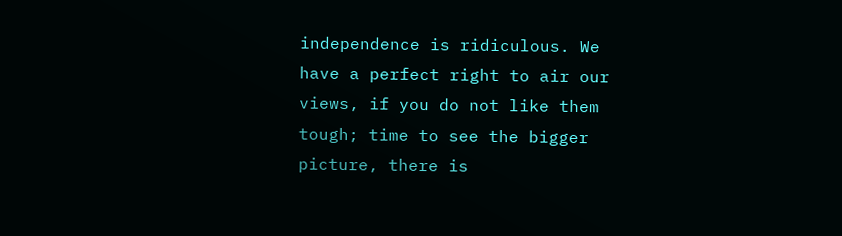independence is ridiculous. We have a perfect right to air our views, if you do not like them tough; time to see the bigger picture, there is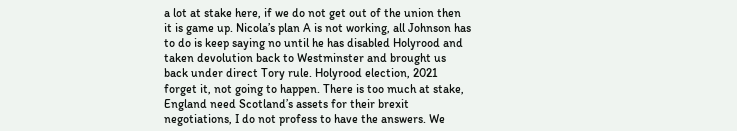a lot at stake here, if we do not get out of the union then it is game up. Nicola’s plan A is not working, all Johnson has to do is keep saying no until he has disabled Holyrood and taken devolution back to Westminster and brought us back under direct Tory rule. Holyrood election, 2021 forget it, not going to happen. There is too much at stake, England need Scotland’s assets for their brexit negotiations, I do not profess to have the answers. We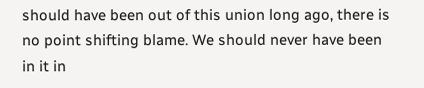should have been out of this union long ago, there is no point shifting blame. We should never have been in it in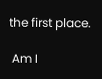the first place.

 Am I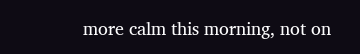more calm this morning, not on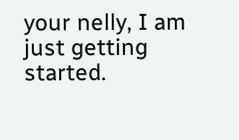your nelly, I am just getting started.